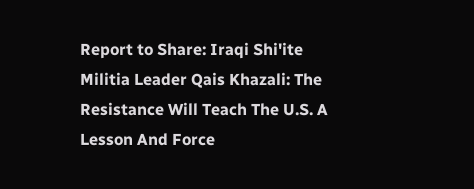Report to Share: Iraqi Shi'ite Militia Leader Qais Khazali: The Resistance Will Teach The U.S. A Lesson And Force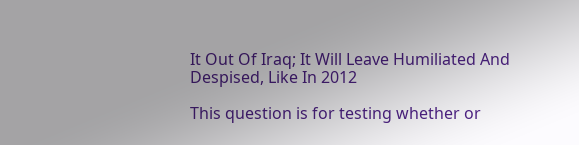It Out Of Iraq; It Will Leave Humiliated And Despised, Like In 2012

This question is for testing whether or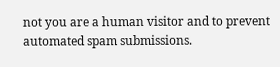not you are a human visitor and to prevent automated spam submissions.